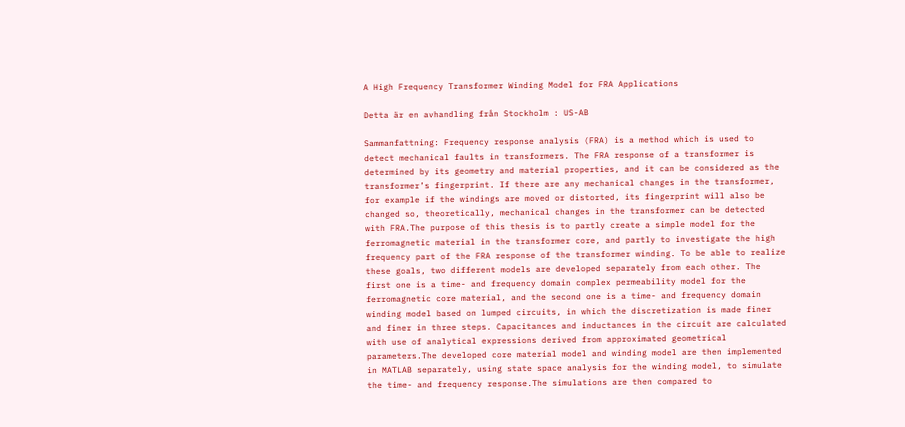A High Frequency Transformer Winding Model for FRA Applications

Detta är en avhandling från Stockholm : US-AB

Sammanfattning: Frequency response analysis (FRA) is a method which is used to detect mechanical faults in transformers. The FRA response of a transformer is determined by its geometry and material properties, and it can be considered as the transformer’s fingerprint. If there are any mechanical changes in the transformer, for example if the windings are moved or distorted, its fingerprint will also be changed so, theoretically, mechanical changes in the transformer can be detected with FRA.The purpose of this thesis is to partly create a simple model for the ferromagnetic material in the transformer core, and partly to investigate the high frequency part of the FRA response of the transformer winding. To be able to realize these goals, two different models are developed separately from each other. The first one is a time- and frequency domain complex permeability model for the ferromagnetic core material, and the second one is a time- and frequency domain winding model based on lumped circuits, in which the discretization is made finer and finer in three steps. Capacitances and inductances in the circuit are calculated with use of analytical expressions derived from approximated geometrical parameters.The developed core material model and winding model are then implemented in MATLAB separately, using state space analysis for the winding model, to simulate the time- and frequency response.The simulations are then compared to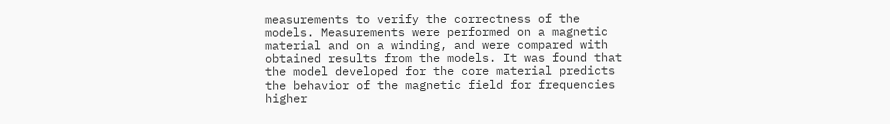measurements to verify the correctness of the models. Measurements were performed on a magnetic material and on a winding, and were compared with obtained results from the models. It was found that the model developed for the core material predicts the behavior of the magnetic field for frequencies higher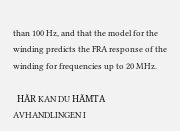than 100 Hz, and that the model for the winding predicts the FRA response of the winding for frequencies up to 20 MHz.

  HÄR KAN DU HÄMTA AVHANDLINGEN I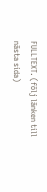FULLTEXT. (följ länken till nästa sida)